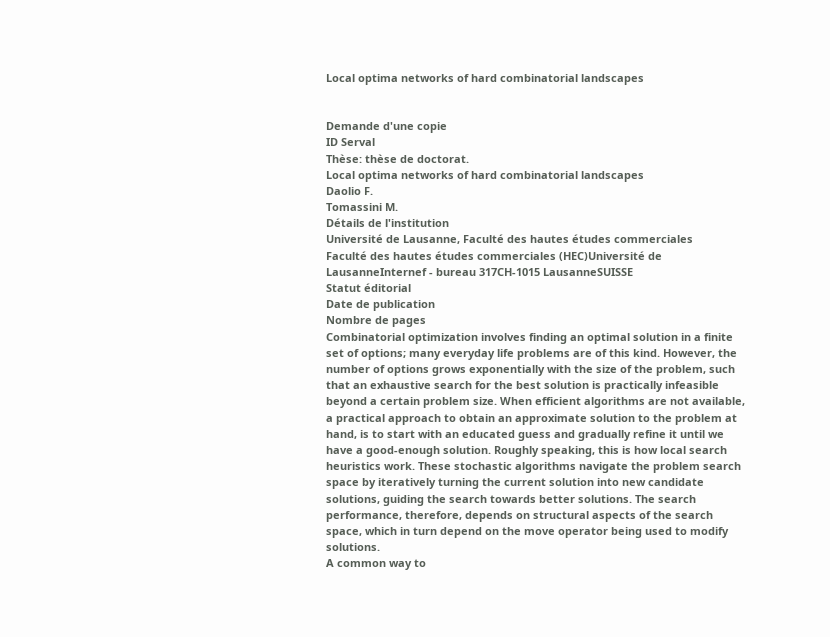Local optima networks of hard combinatorial landscapes


Demande d'une copie
ID Serval
Thèse: thèse de doctorat.
Local optima networks of hard combinatorial landscapes
Daolio F.
Tomassini M.
Détails de l'institution
Université de Lausanne, Faculté des hautes études commerciales
Faculté des hautes études commerciales (HEC)Université de LausanneInternef - bureau 317CH-1015 LausanneSUISSE
Statut éditorial
Date de publication
Nombre de pages
Combinatorial optimization involves finding an optimal solution in a finite set of options; many everyday life problems are of this kind. However, the number of options grows exponentially with the size of the problem, such that an exhaustive search for the best solution is practically infeasible beyond a certain problem size. When efficient algorithms are not available, a practical approach to obtain an approximate solution to the problem at hand, is to start with an educated guess and gradually refine it until we have a good-enough solution. Roughly speaking, this is how local search heuristics work. These stochastic algorithms navigate the problem search space by iteratively turning the current solution into new candidate solutions, guiding the search towards better solutions. The search performance, therefore, depends on structural aspects of the search space, which in turn depend on the move operator being used to modify solutions.
A common way to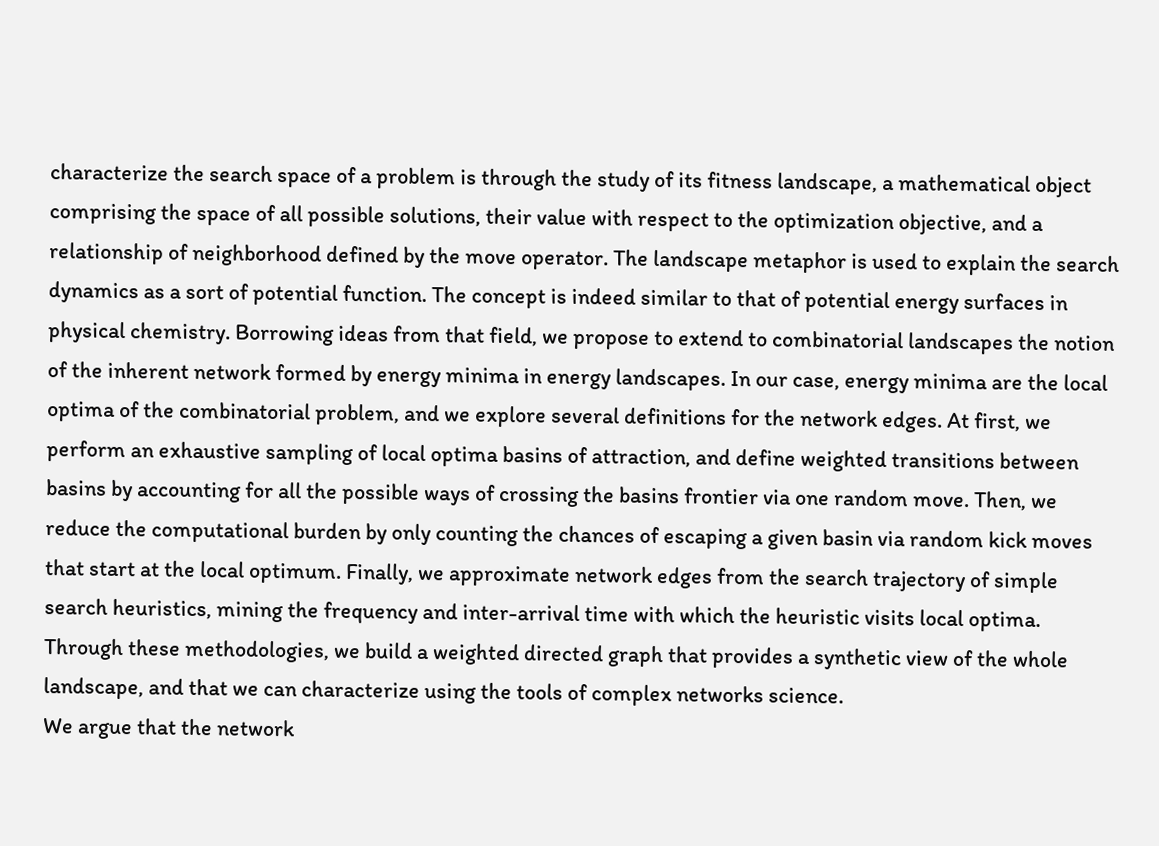characterize the search space of a problem is through the study of its fitness landscape, a mathematical object comprising the space of all possible solutions, their value with respect to the optimization objective, and a relationship of neighborhood defined by the move operator. The landscape metaphor is used to explain the search dynamics as a sort of potential function. The concept is indeed similar to that of potential energy surfaces in physical chemistry. Borrowing ideas from that field, we propose to extend to combinatorial landscapes the notion of the inherent network formed by energy minima in energy landscapes. In our case, energy minima are the local optima of the combinatorial problem, and we explore several definitions for the network edges. At first, we perform an exhaustive sampling of local optima basins of attraction, and define weighted transitions between basins by accounting for all the possible ways of crossing the basins frontier via one random move. Then, we reduce the computational burden by only counting the chances of escaping a given basin via random kick moves that start at the local optimum. Finally, we approximate network edges from the search trajectory of simple search heuristics, mining the frequency and inter-arrival time with which the heuristic visits local optima. Through these methodologies, we build a weighted directed graph that provides a synthetic view of the whole landscape, and that we can characterize using the tools of complex networks science.
We argue that the network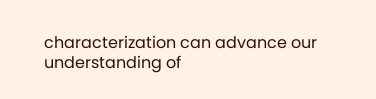characterization can advance our understanding of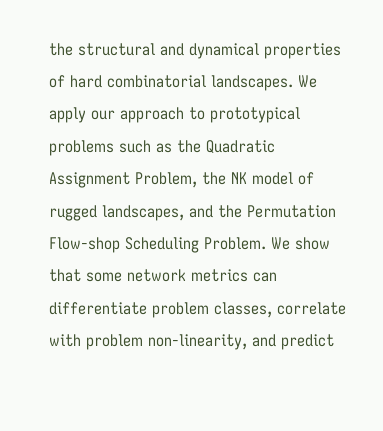the structural and dynamical properties of hard combinatorial landscapes. We apply our approach to prototypical problems such as the Quadratic Assignment Problem, the NK model of rugged landscapes, and the Permutation Flow-shop Scheduling Problem. We show that some network metrics can differentiate problem classes, correlate with problem non-linearity, and predict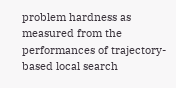problem hardness as measured from the performances of trajectory-based local search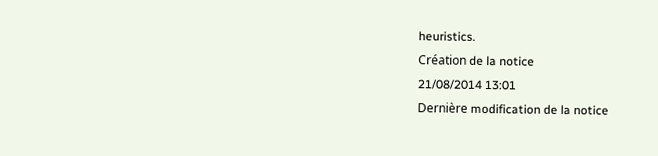heuristics.
Création de la notice
21/08/2014 13:01
Dernière modification de la notice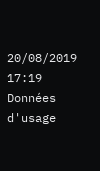20/08/2019 17:19
Données d'usage